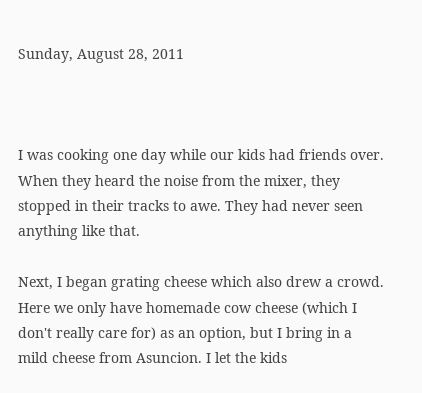Sunday, August 28, 2011



I was cooking one day while our kids had friends over. When they heard the noise from the mixer, they stopped in their tracks to awe. They had never seen
anything like that.

Next, I began grating cheese which also drew a crowd. Here we only have homemade cow cheese (which I don't really care for) as an option, but I bring in a mild cheese from Asuncion. I let the kids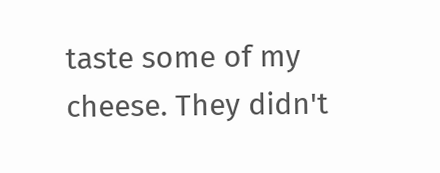taste some of my cheese. They didn't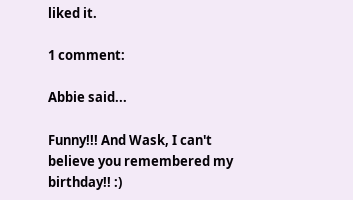liked it.

1 comment:

Abbie said...

Funny!!! And Wask, I can't believe you remembered my birthday!! :)